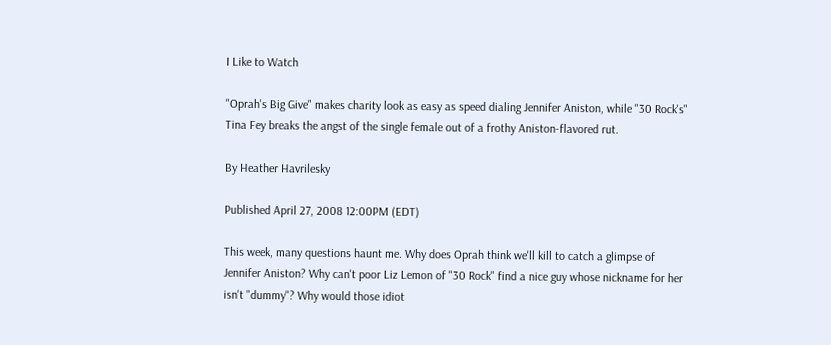I Like to Watch

"Oprah's Big Give" makes charity look as easy as speed dialing Jennifer Aniston, while "30 Rock's" Tina Fey breaks the angst of the single female out of a frothy Aniston-flavored rut.

By Heather Havrilesky

Published April 27, 2008 12:00PM (EDT)

This week, many questions haunt me. Why does Oprah think we'll kill to catch a glimpse of Jennifer Aniston? Why can't poor Liz Lemon of "30 Rock" find a nice guy whose nickname for her isn't "dummy"? Why would those idiot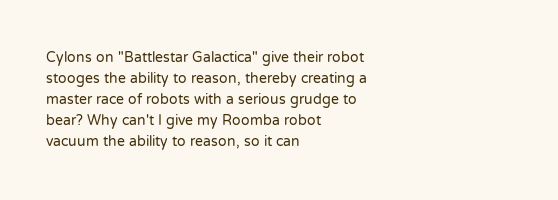Cylons on "Battlestar Galactica" give their robot stooges the ability to reason, thereby creating a master race of robots with a serious grudge to bear? Why can't I give my Roomba robot vacuum the ability to reason, so it can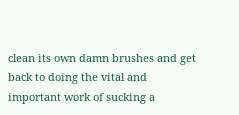clean its own damn brushes and get back to doing the vital and important work of sucking a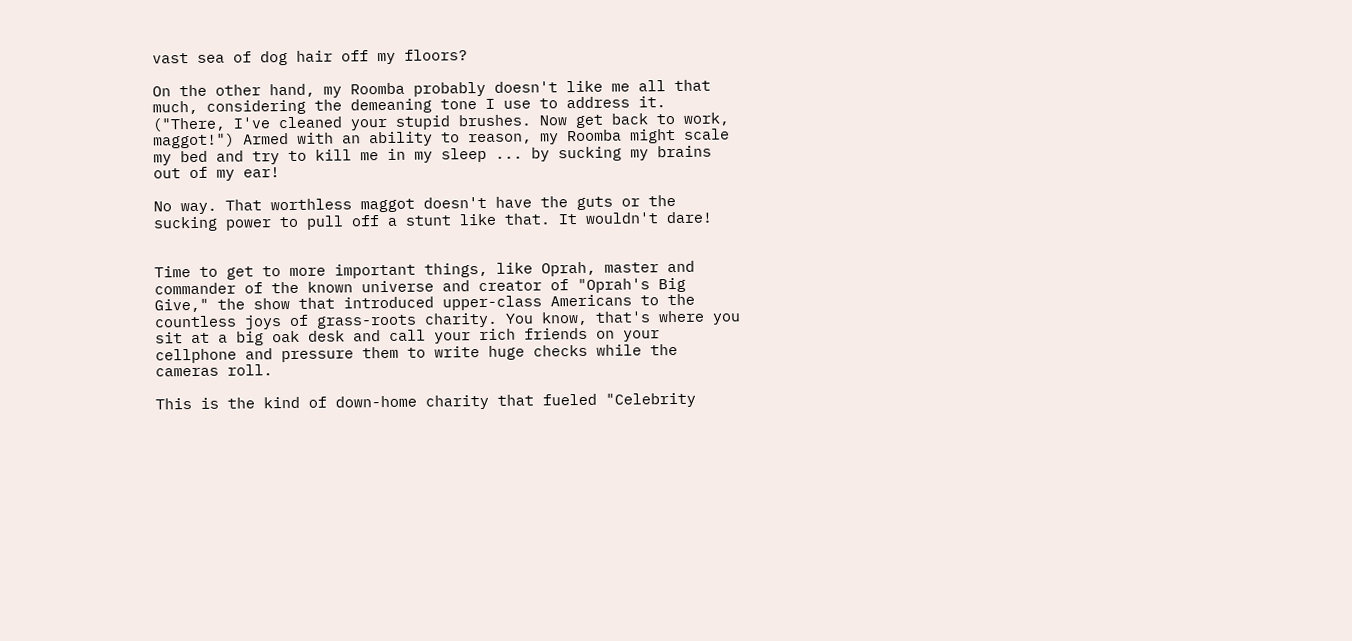vast sea of dog hair off my floors?

On the other hand, my Roomba probably doesn't like me all that much, considering the demeaning tone I use to address it. ("There, I've cleaned your stupid brushes. Now get back to work, maggot!") Armed with an ability to reason, my Roomba might scale my bed and try to kill me in my sleep ... by sucking my brains out of my ear!

No way. That worthless maggot doesn't have the guts or the sucking power to pull off a stunt like that. It wouldn't dare!


Time to get to more important things, like Oprah, master and commander of the known universe and creator of "Oprah's Big Give," the show that introduced upper-class Americans to the countless joys of grass-roots charity. You know, that's where you sit at a big oak desk and call your rich friends on your cellphone and pressure them to write huge checks while the cameras roll.

This is the kind of down-home charity that fueled "Celebrity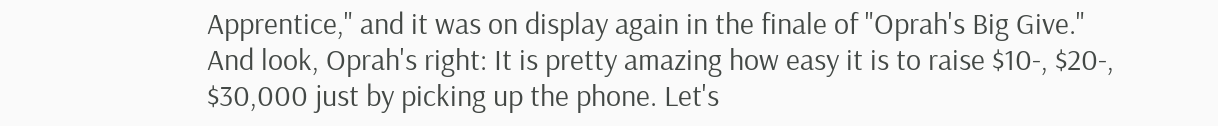Apprentice," and it was on display again in the finale of "Oprah's Big Give." And look, Oprah's right: It is pretty amazing how easy it is to raise $10-, $20-, $30,000 just by picking up the phone. Let's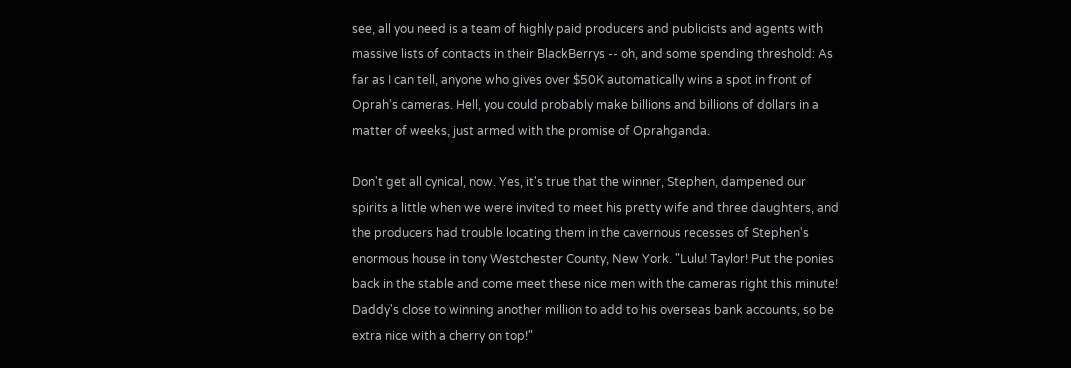see, all you need is a team of highly paid producers and publicists and agents with massive lists of contacts in their BlackBerrys -- oh, and some spending threshold: As far as I can tell, anyone who gives over $50K automatically wins a spot in front of Oprah's cameras. Hell, you could probably make billions and billions of dollars in a matter of weeks, just armed with the promise of Oprahganda.

Don't get all cynical, now. Yes, it's true that the winner, Stephen, dampened our spirits a little when we were invited to meet his pretty wife and three daughters, and the producers had trouble locating them in the cavernous recesses of Stephen's enormous house in tony Westchester County, New York. "Lulu! Taylor! Put the ponies back in the stable and come meet these nice men with the cameras right this minute! Daddy's close to winning another million to add to his overseas bank accounts, so be extra nice with a cherry on top!"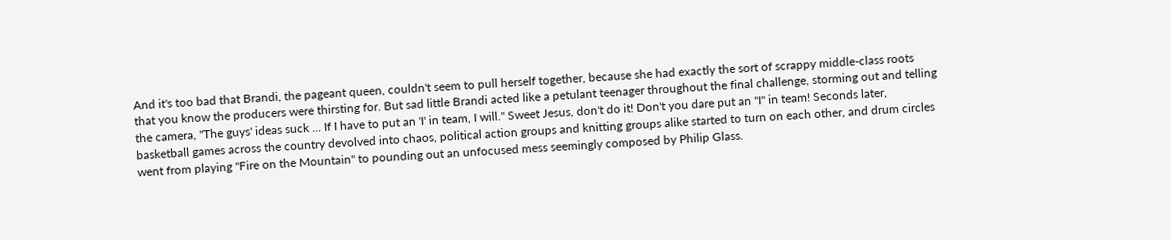And it's too bad that Brandi, the pageant queen, couldn't seem to pull herself together, because she had exactly the sort of scrappy middle-class roots that you know the producers were thirsting for. But sad little Brandi acted like a petulant teenager throughout the final challenge, storming out and telling the camera, "The guys' ideas suck ... If I have to put an 'I' in team, I will." Sweet Jesus, don't do it! Don't you dare put an "I" in team! Seconds later, basketball games across the country devolved into chaos, political action groups and knitting groups alike started to turn on each other, and drum circles went from playing "Fire on the Mountain" to pounding out an unfocused mess seemingly composed by Philip Glass.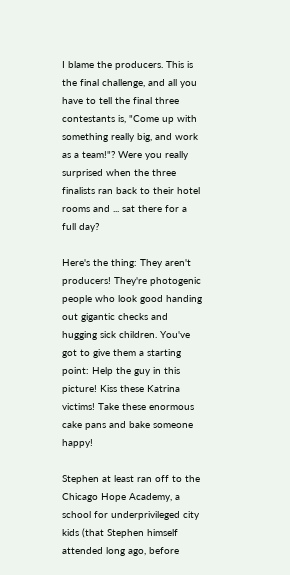I blame the producers. This is the final challenge, and all you have to tell the final three contestants is, "Come up with something really big, and work as a team!"? Were you really surprised when the three finalists ran back to their hotel rooms and ... sat there for a full day?

Here's the thing: They aren't producers! They're photogenic people who look good handing out gigantic checks and hugging sick children. You've got to give them a starting point: Help the guy in this picture! Kiss these Katrina victims! Take these enormous cake pans and bake someone happy!

Stephen at least ran off to the Chicago Hope Academy, a school for underprivileged city kids (that Stephen himself attended long ago, before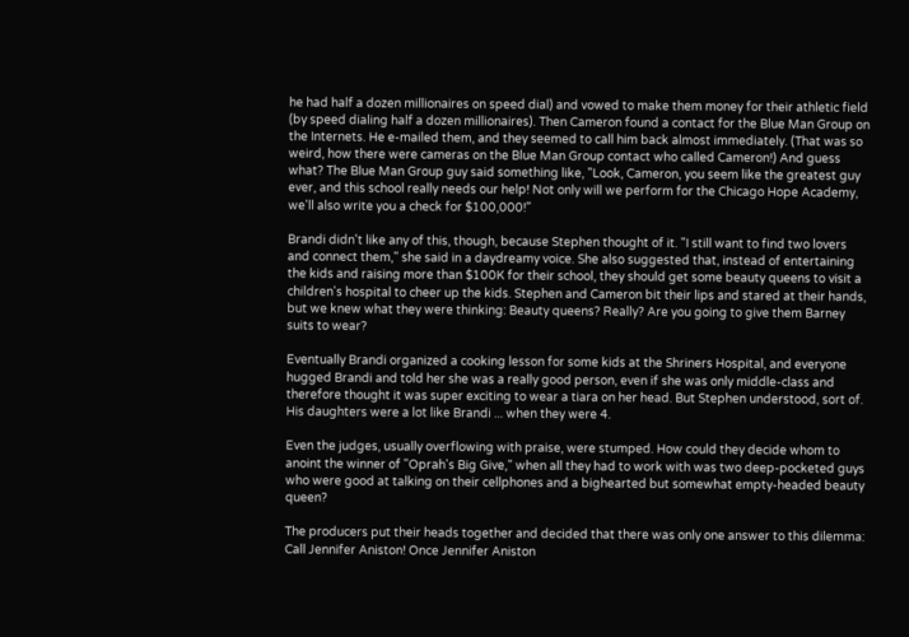he had half a dozen millionaires on speed dial) and vowed to make them money for their athletic field (by speed dialing half a dozen millionaires). Then Cameron found a contact for the Blue Man Group on the Internets. He e-mailed them, and they seemed to call him back almost immediately. (That was so weird, how there were cameras on the Blue Man Group contact who called Cameron!) And guess what? The Blue Man Group guy said something like, "Look, Cameron, you seem like the greatest guy ever, and this school really needs our help! Not only will we perform for the Chicago Hope Academy, we'll also write you a check for $100,000!"

Brandi didn't like any of this, though, because Stephen thought of it. "I still want to find two lovers and connect them," she said in a daydreamy voice. She also suggested that, instead of entertaining the kids and raising more than $100K for their school, they should get some beauty queens to visit a children's hospital to cheer up the kids. Stephen and Cameron bit their lips and stared at their hands, but we knew what they were thinking: Beauty queens? Really? Are you going to give them Barney suits to wear?

Eventually Brandi organized a cooking lesson for some kids at the Shriners Hospital, and everyone hugged Brandi and told her she was a really good person, even if she was only middle-class and therefore thought it was super exciting to wear a tiara on her head. But Stephen understood, sort of. His daughters were a lot like Brandi ... when they were 4.

Even the judges, usually overflowing with praise, were stumped. How could they decide whom to anoint the winner of "Oprah's Big Give," when all they had to work with was two deep-pocketed guys who were good at talking on their cellphones and a bighearted but somewhat empty-headed beauty queen?

The producers put their heads together and decided that there was only one answer to this dilemma: Call Jennifer Aniston! Once Jennifer Aniston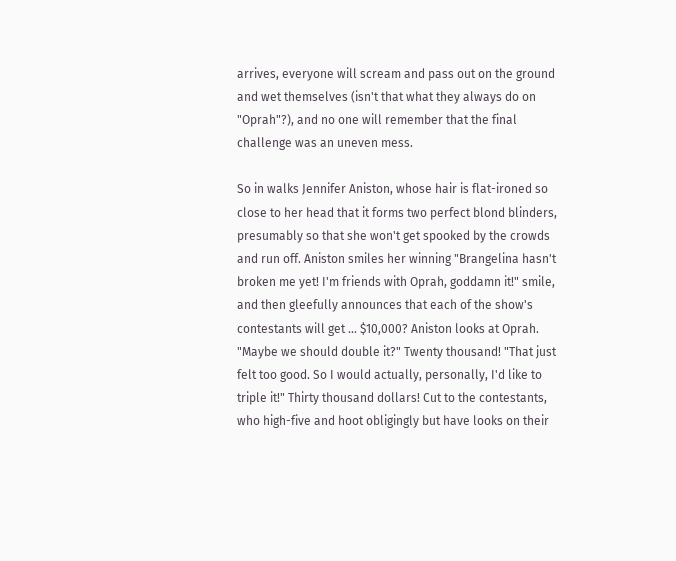arrives, everyone will scream and pass out on the ground and wet themselves (isn't that what they always do on "Oprah"?), and no one will remember that the final challenge was an uneven mess.

So in walks Jennifer Aniston, whose hair is flat-ironed so close to her head that it forms two perfect blond blinders, presumably so that she won't get spooked by the crowds and run off. Aniston smiles her winning "Brangelina hasn't broken me yet! I'm friends with Oprah, goddamn it!" smile, and then gleefully announces that each of the show's contestants will get ... $10,000? Aniston looks at Oprah. "Maybe we should double it?" Twenty thousand! "That just felt too good. So I would actually, personally, I'd like to triple it!" Thirty thousand dollars! Cut to the contestants, who high-five and hoot obligingly but have looks on their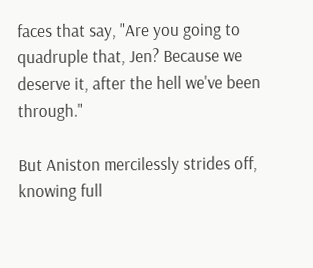faces that say, "Are you going to quadruple that, Jen? Because we deserve it, after the hell we've been through."

But Aniston mercilessly strides off, knowing full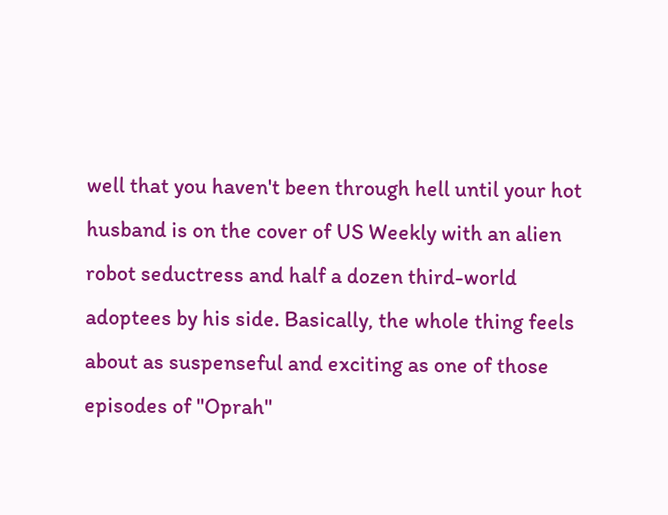well that you haven't been through hell until your hot husband is on the cover of US Weekly with an alien robot seductress and half a dozen third-world adoptees by his side. Basically, the whole thing feels about as suspenseful and exciting as one of those episodes of "Oprah"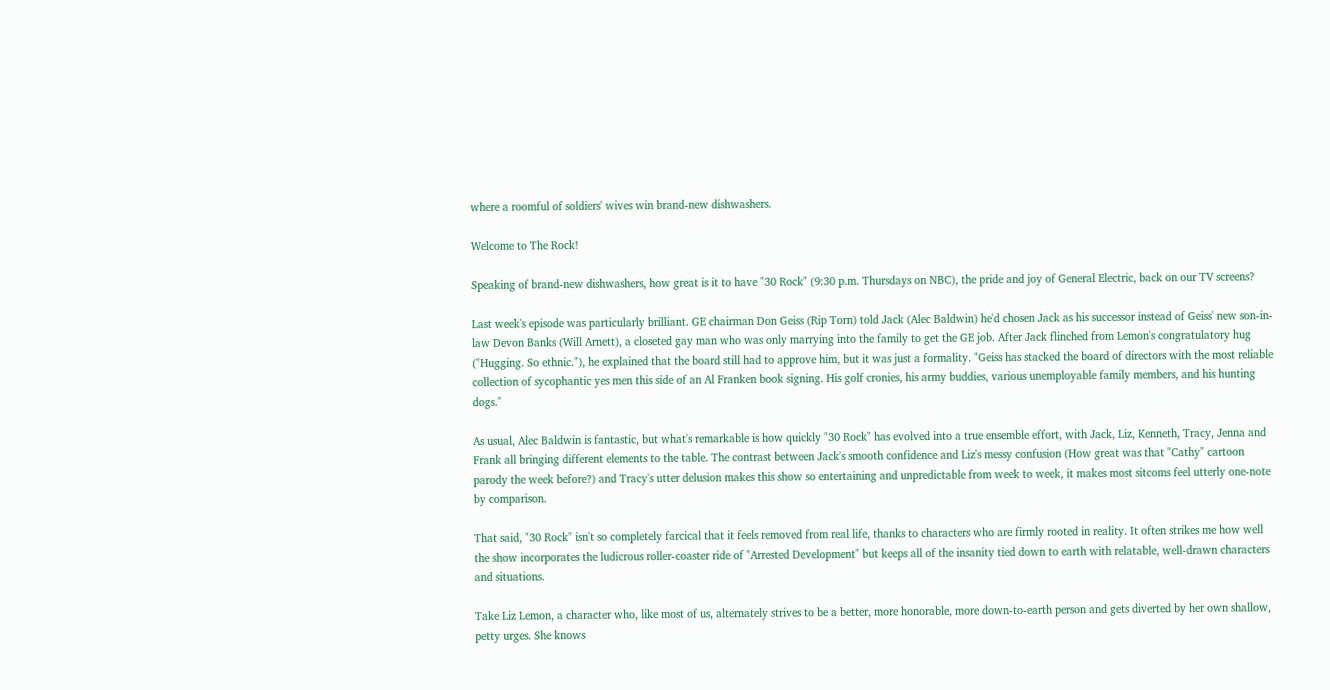where a roomful of soldiers' wives win brand-new dishwashers.

Welcome to The Rock!

Speaking of brand-new dishwashers, how great is it to have "30 Rock" (9:30 p.m. Thursdays on NBC), the pride and joy of General Electric, back on our TV screens?

Last week's episode was particularly brilliant. GE chairman Don Geiss (Rip Torn) told Jack (Alec Baldwin) he'd chosen Jack as his successor instead of Geiss' new son-in-law Devon Banks (Will Arnett), a closeted gay man who was only marrying into the family to get the GE job. After Jack flinched from Lemon's congratulatory hug ("Hugging. So ethnic."), he explained that the board still had to approve him, but it was just a formality. "Geiss has stacked the board of directors with the most reliable collection of sycophantic yes men this side of an Al Franken book signing. His golf cronies, his army buddies, various unemployable family members, and his hunting dogs."

As usual, Alec Baldwin is fantastic, but what's remarkable is how quickly "30 Rock" has evolved into a true ensemble effort, with Jack, Liz, Kenneth, Tracy, Jenna and Frank all bringing different elements to the table. The contrast between Jack's smooth confidence and Liz's messy confusion (How great was that "Cathy" cartoon parody the week before?) and Tracy's utter delusion makes this show so entertaining and unpredictable from week to week, it makes most sitcoms feel utterly one-note by comparison.

That said, "30 Rock" isn't so completely farcical that it feels removed from real life, thanks to characters who are firmly rooted in reality. It often strikes me how well the show incorporates the ludicrous roller-coaster ride of "Arrested Development" but keeps all of the insanity tied down to earth with relatable, well-drawn characters and situations.

Take Liz Lemon, a character who, like most of us, alternately strives to be a better, more honorable, more down-to-earth person and gets diverted by her own shallow, petty urges. She knows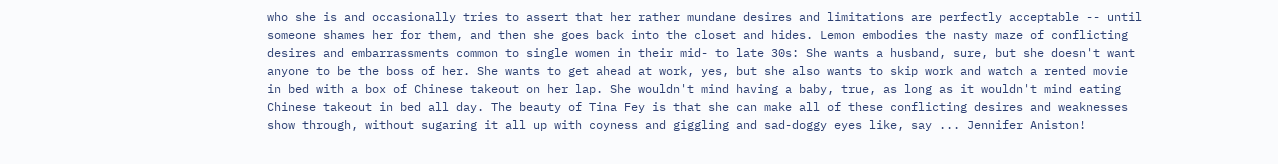who she is and occasionally tries to assert that her rather mundane desires and limitations are perfectly acceptable -- until someone shames her for them, and then she goes back into the closet and hides. Lemon embodies the nasty maze of conflicting desires and embarrassments common to single women in their mid- to late 30s: She wants a husband, sure, but she doesn't want anyone to be the boss of her. She wants to get ahead at work, yes, but she also wants to skip work and watch a rented movie in bed with a box of Chinese takeout on her lap. She wouldn't mind having a baby, true, as long as it wouldn't mind eating Chinese takeout in bed all day. The beauty of Tina Fey is that she can make all of these conflicting desires and weaknesses show through, without sugaring it all up with coyness and giggling and sad-doggy eyes like, say ... Jennifer Aniston!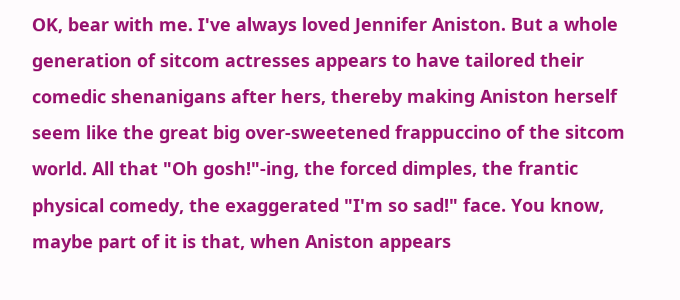OK, bear with me. I've always loved Jennifer Aniston. But a whole generation of sitcom actresses appears to have tailored their comedic shenanigans after hers, thereby making Aniston herself seem like the great big over-sweetened frappuccino of the sitcom world. All that "Oh gosh!"-ing, the forced dimples, the frantic physical comedy, the exaggerated "I'm so sad!" face. You know, maybe part of it is that, when Aniston appears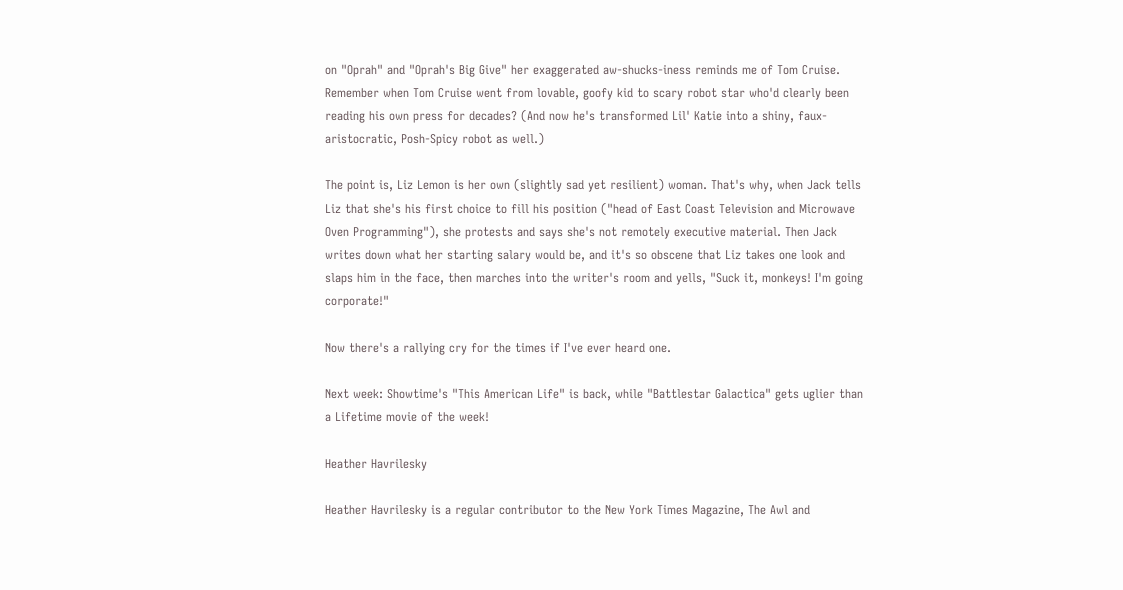on "Oprah" and "Oprah's Big Give" her exaggerated aw-shucks-iness reminds me of Tom Cruise. Remember when Tom Cruise went from lovable, goofy kid to scary robot star who'd clearly been reading his own press for decades? (And now he's transformed Lil' Katie into a shiny, faux-aristocratic, Posh-Spicy robot as well.)

The point is, Liz Lemon is her own (slightly sad yet resilient) woman. That's why, when Jack tells Liz that she's his first choice to fill his position ("head of East Coast Television and Microwave Oven Programming"), she protests and says she's not remotely executive material. Then Jack writes down what her starting salary would be, and it's so obscene that Liz takes one look and slaps him in the face, then marches into the writer's room and yells, "Suck it, monkeys! I'm going corporate!"

Now there's a rallying cry for the times if I've ever heard one.

Next week: Showtime's "This American Life" is back, while "Battlestar Galactica" gets uglier than a Lifetime movie of the week!

Heather Havrilesky

Heather Havrilesky is a regular contributor to the New York Times Magazine, The Awl and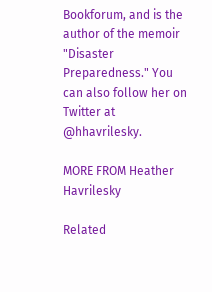Bookforum, and is the author of the memoir "Disaster Preparedness." You can also follow her on Twitter at @hhavrilesky.

MORE FROM Heather Havrilesky

Related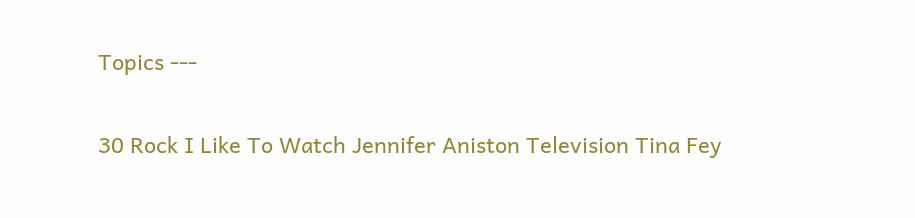Topics ---

30 Rock I Like To Watch Jennifer Aniston Television Tina Fey